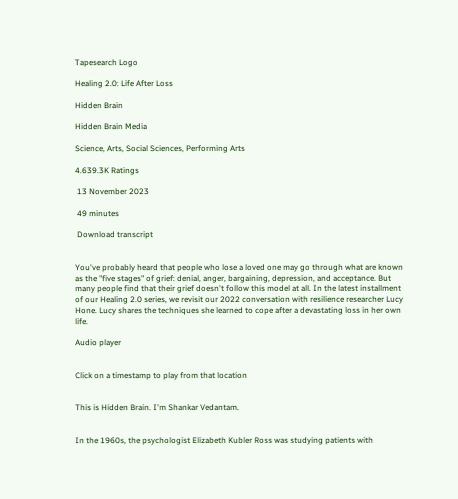Tapesearch Logo

Healing 2.0: Life After Loss

Hidden Brain

Hidden Brain Media

Science, Arts, Social Sciences, Performing Arts

4.639.3K Ratings

 13 November 2023

 49 minutes

 Download transcript


You've probably heard that people who lose a loved one may go through what are known as the "five stages" of grief: denial, anger, bargaining, depression, and acceptance. But many people find that their grief doesn't follow this model at all. In the latest installment of our Healing 2.0 series, we revisit our 2022 conversation with resilience researcher Lucy Hone. Lucy shares the techniques she learned to cope after a devastating loss in her own life.

Audio player


Click on a timestamp to play from that location


This is Hidden Brain. I'm Shankar Vedantam.


In the 1960s, the psychologist Elizabeth Kubler Ross was studying patients with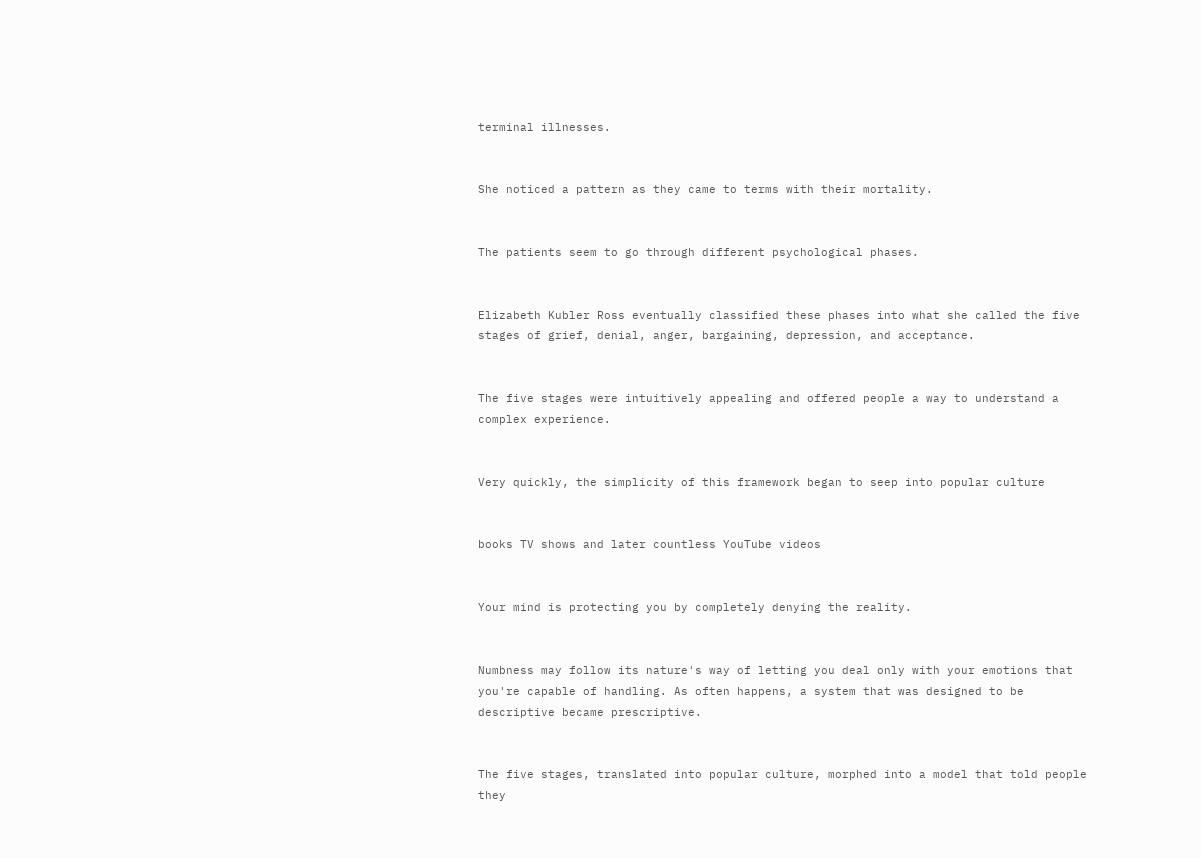terminal illnesses.


She noticed a pattern as they came to terms with their mortality.


The patients seem to go through different psychological phases.


Elizabeth Kubler Ross eventually classified these phases into what she called the five stages of grief, denial, anger, bargaining, depression, and acceptance.


The five stages were intuitively appealing and offered people a way to understand a complex experience.


Very quickly, the simplicity of this framework began to seep into popular culture


books TV shows and later countless YouTube videos


Your mind is protecting you by completely denying the reality.


Numbness may follow its nature's way of letting you deal only with your emotions that you're capable of handling. As often happens, a system that was designed to be descriptive became prescriptive.


The five stages, translated into popular culture, morphed into a model that told people they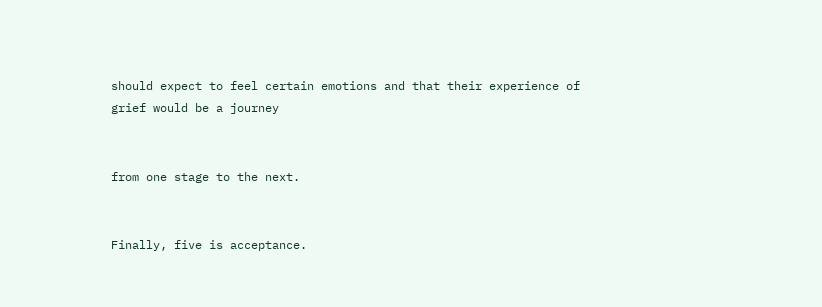should expect to feel certain emotions and that their experience of grief would be a journey


from one stage to the next.


Finally, five is acceptance.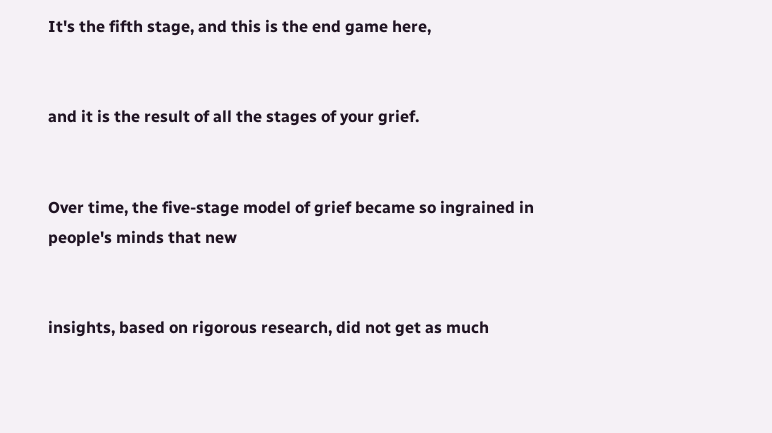It's the fifth stage, and this is the end game here,


and it is the result of all the stages of your grief.


Over time, the five-stage model of grief became so ingrained in people's minds that new


insights, based on rigorous research, did not get as much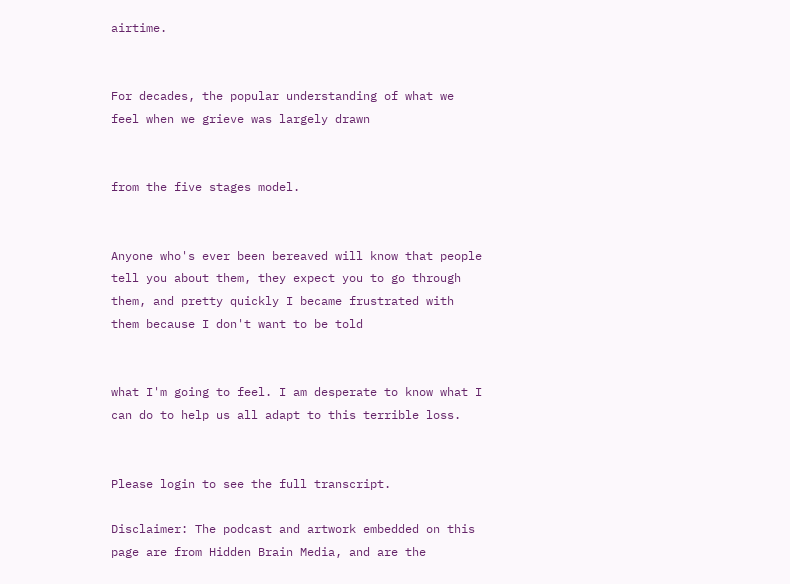airtime.


For decades, the popular understanding of what we feel when we grieve was largely drawn


from the five stages model.


Anyone who's ever been bereaved will know that people tell you about them, they expect you to go through them, and pretty quickly I became frustrated with them because I don't want to be told


what I'm going to feel. I am desperate to know what I can do to help us all adapt to this terrible loss.


Please login to see the full transcript.

Disclaimer: The podcast and artwork embedded on this page are from Hidden Brain Media, and are the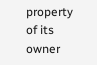property of its owner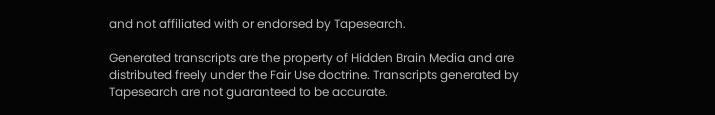and not affiliated with or endorsed by Tapesearch.

Generated transcripts are the property of Hidden Brain Media and are distributed freely under the Fair Use doctrine. Transcripts generated by Tapesearch are not guaranteed to be accurate.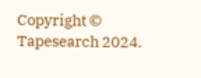Copyright © Tapesearch 2024.